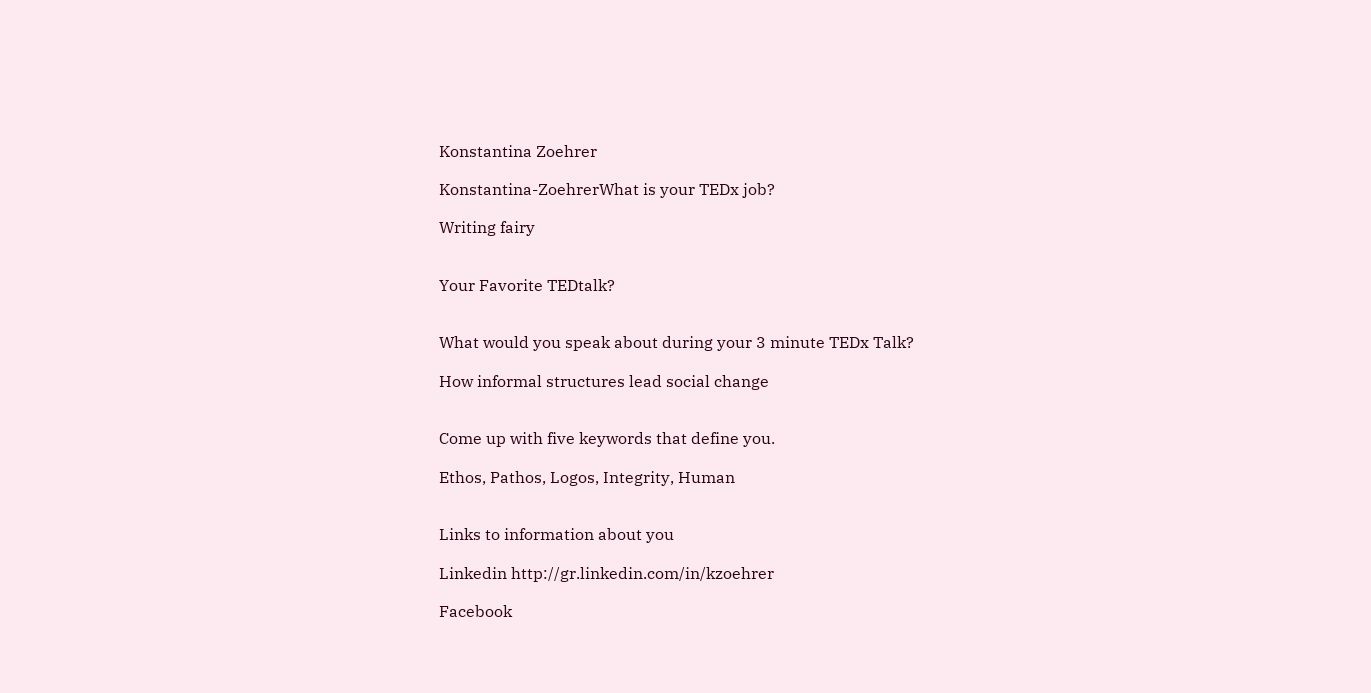Konstantina Zoehrer

Konstantina-ZoehrerWhat is your TEDx job?

Writing fairy


Your Favorite TEDtalk?


What would you speak about during your 3 minute TEDx Talk?

How informal structures lead social change


Come up with five keywords that define you.

Ethos, Pathos, Logos, Integrity, Human


Links to information about you

Linkedin http://gr.linkedin.com/in/kzoehrer

Facebook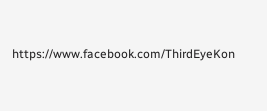https://www.facebook.com/ThirdEyeKon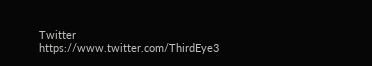Twitter  https://www.twitter.com/ThirdEye3